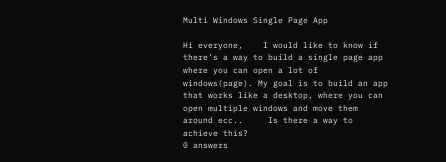Multi Windows Single Page App

Hi everyone,    I would like to know if there’s a way to build a single page app where you can open a lot of windows(page). My goal is to build an app that works like a desktop, where you can open multiple windows and move them around ecc..     Is there a way to achieve this?
0 answers